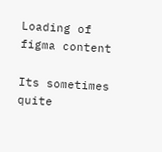Loading of figma content

Its sometimes quite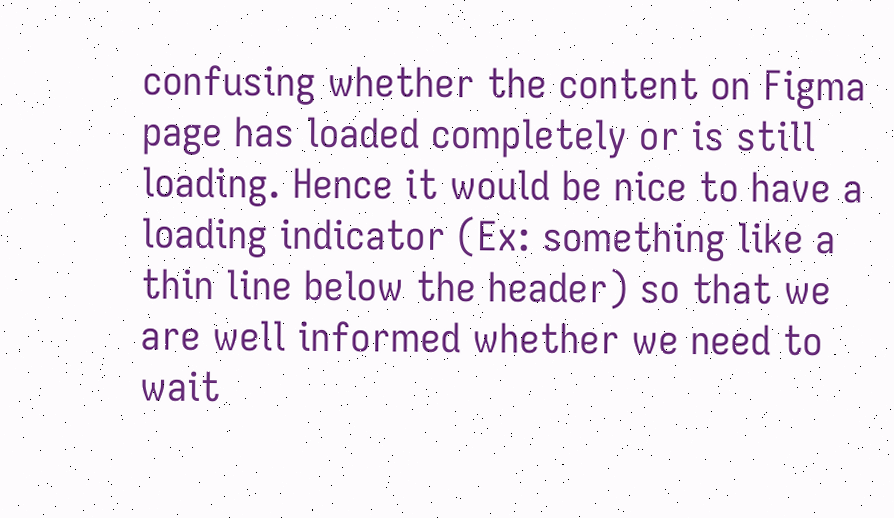confusing whether the content on Figma page has loaded completely or is still loading. Hence it would be nice to have a loading indicator (Ex: something like a thin line below the header) so that we are well informed whether we need to wait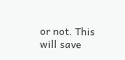or not. This will save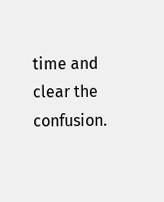time and clear the confusion.